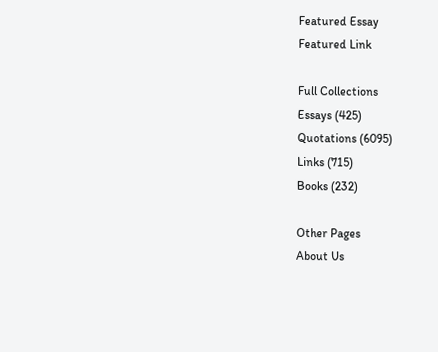Featured Essay
Featured Link

Full Collections
Essays (425)
Quotations (6095)
Links (715)
Books (232)

Other Pages
About Us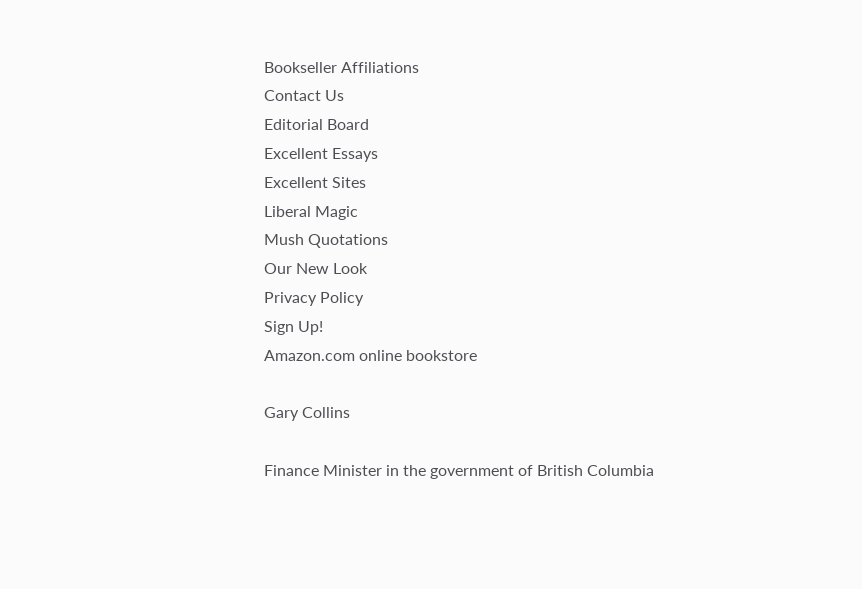Bookseller Affiliations
Contact Us
Editorial Board
Excellent Essays
Excellent Sites
Liberal Magic
Mush Quotations
Our New Look
Privacy Policy
Sign Up!
Amazon.com online bookstore

Gary Collins

Finance Minister in the government of British Columbia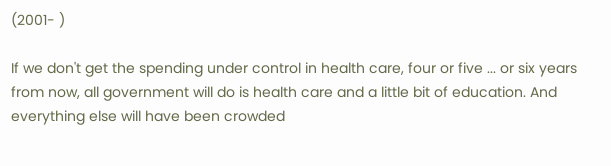(2001- )

If we don't get the spending under control in health care, four or five ... or six years from now, all government will do is health care and a little bit of education. And everything else will have been crowded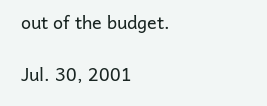out of the budget.

Jul. 30, 2001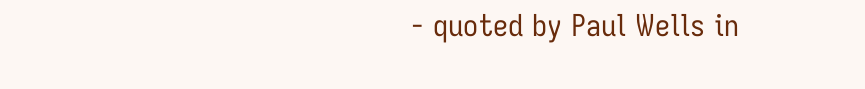- quoted by Paul Wells in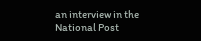an interview in the National Post